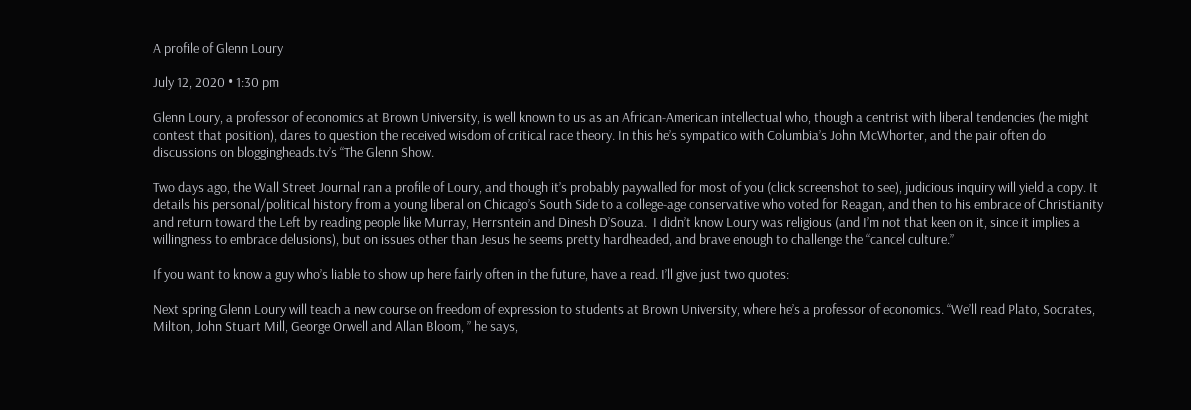A profile of Glenn Loury

July 12, 2020 • 1:30 pm

Glenn Loury, a professor of economics at Brown University, is well known to us as an African-American intellectual who, though a centrist with liberal tendencies (he might contest that position), dares to question the received wisdom of critical race theory. In this he’s sympatico with Columbia’s John McWhorter, and the pair often do discussions on bloggingheads.tv’s “The Glenn Show.

Two days ago, the Wall Street Journal ran a profile of Loury, and though it’s probably paywalled for most of you (click screenshot to see), judicious inquiry will yield a copy. It details his personal/political history from a young liberal on Chicago’s South Side to a college-age conservative who voted for Reagan, and then to his embrace of Christianity and return toward the Left by reading people like Murray, Herrsntein and Dinesh D’Souza.  I didn’t know Loury was religious (and I’m not that keen on it, since it implies a willingness to embrace delusions), but on issues other than Jesus he seems pretty hardheaded, and brave enough to challenge the “cancel culture.”

If you want to know a guy who’s liable to show up here fairly often in the future, have a read. I’ll give just two quotes:

Next spring Glenn Loury will teach a new course on freedom of expression to students at Brown University, where he’s a professor of economics. “We’ll read Plato, Socrates, Milton, John Stuart Mill, George Orwell and Allan Bloom, ” he says,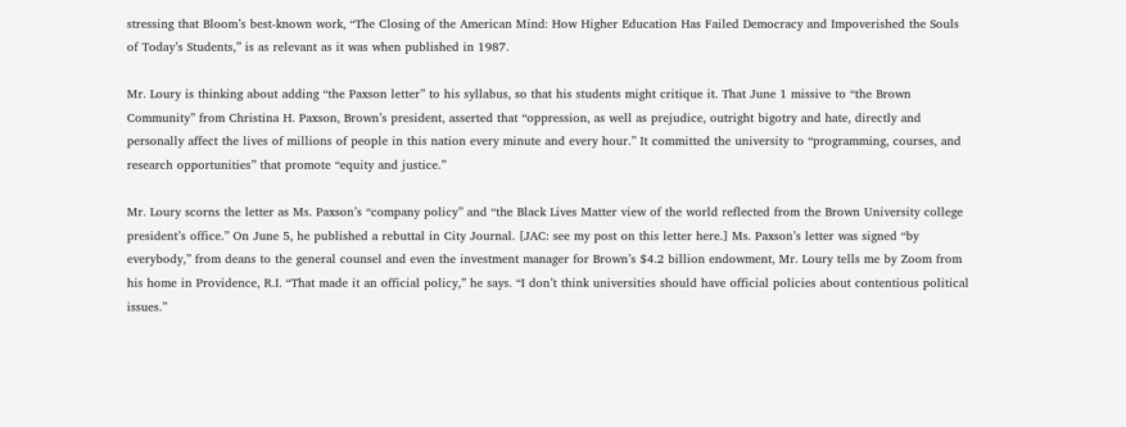stressing that Bloom’s best-known work, “The Closing of the American Mind: How Higher Education Has Failed Democracy and Impoverished the Souls of Today’s Students,” is as relevant as it was when published in 1987.

Mr. Loury is thinking about adding “the Paxson letter” to his syllabus, so that his students might critique it. That June 1 missive to “the Brown Community” from Christina H. Paxson, Brown’s president, asserted that “oppression, as well as prejudice, outright bigotry and hate, directly and personally affect the lives of millions of people in this nation every minute and every hour.” It committed the university to “programming, courses, and research opportunities” that promote “equity and justice.”

Mr. Loury scorns the letter as Ms. Paxson’s “company policy” and “the Black Lives Matter view of the world reflected from the Brown University college president’s office.” On June 5, he published a rebuttal in City Journal. [JAC: see my post on this letter here.] Ms. Paxson’s letter was signed “by everybody,” from deans to the general counsel and even the investment manager for Brown’s $4.2 billion endowment, Mr. Loury tells me by Zoom from his home in Providence, R.I. “That made it an official policy,” he says. “I don’t think universities should have official policies about contentious political issues.”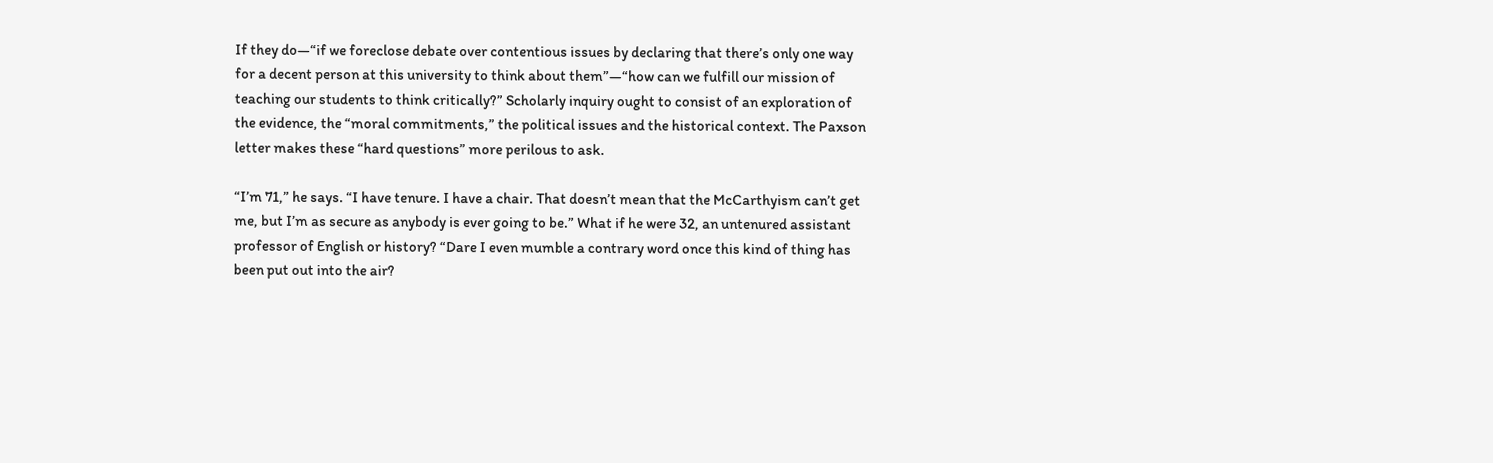If they do—“if we foreclose debate over contentious issues by declaring that there’s only one way for a decent person at this university to think about them”—“how can we fulfill our mission of teaching our students to think critically?” Scholarly inquiry ought to consist of an exploration of the evidence, the “moral commitments,” the political issues and the historical context. The Paxson letter makes these “hard questions” more perilous to ask.

“I’m 71,” he says. “I have tenure. I have a chair. That doesn’t mean that the McCarthyism can’t get me, but I’m as secure as anybody is ever going to be.” What if he were 32, an untenured assistant professor of English or history? “Dare I even mumble a contrary word once this kind of thing has been put out into the air?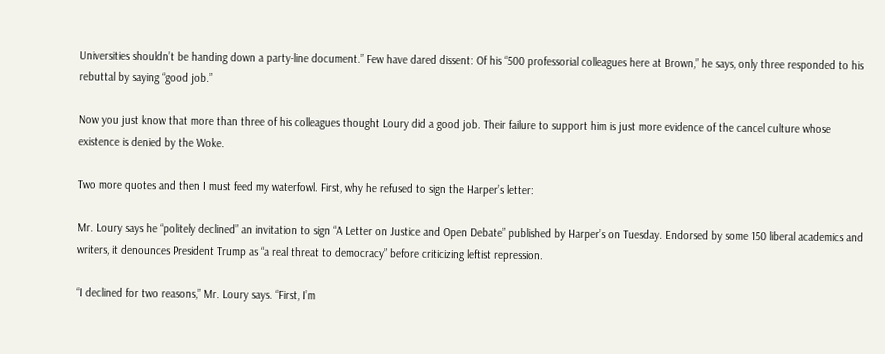Universities shouldn’t be handing down a party-line document.” Few have dared dissent: Of his “500 professorial colleagues here at Brown,” he says, only three responded to his rebuttal by saying “good job.”

Now you just know that more than three of his colleagues thought Loury did a good job. Their failure to support him is just more evidence of the cancel culture whose existence is denied by the Woke.

Two more quotes and then I must feed my waterfowl. First, why he refused to sign the Harper’s letter:

Mr. Loury says he “politely declined” an invitation to sign “A Letter on Justice and Open Debate” published by Harper’s on Tuesday. Endorsed by some 150 liberal academics and writers, it denounces President Trump as “a real threat to democracy” before criticizing leftist repression.

“I declined for two reasons,” Mr. Loury says. “First, I’m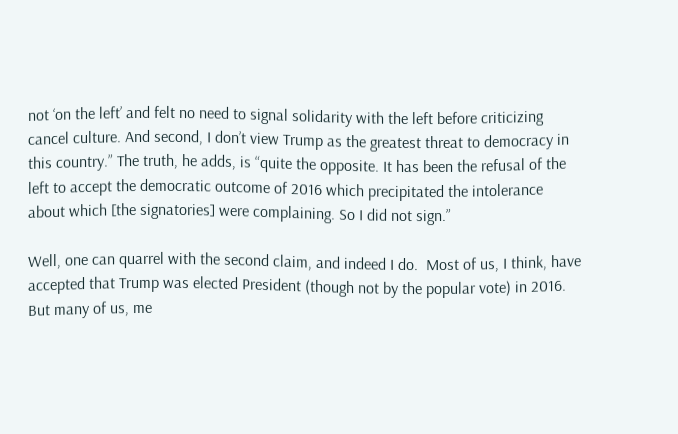not ‘on the left’ and felt no need to signal solidarity with the left before criticizing cancel culture. And second, I don’t view Trump as the greatest threat to democracy in this country.” The truth, he adds, is “quite the opposite. It has been the refusal of the left to accept the democratic outcome of 2016 which precipitated the intolerance about which [the signatories] were complaining. So I did not sign.”

Well, one can quarrel with the second claim, and indeed I do.  Most of us, I think, have accepted that Trump was elected President (though not by the popular vote) in 2016. But many of us, me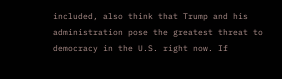included, also think that Trump and his administration pose the greatest threat to democracy in the U.S. right now. If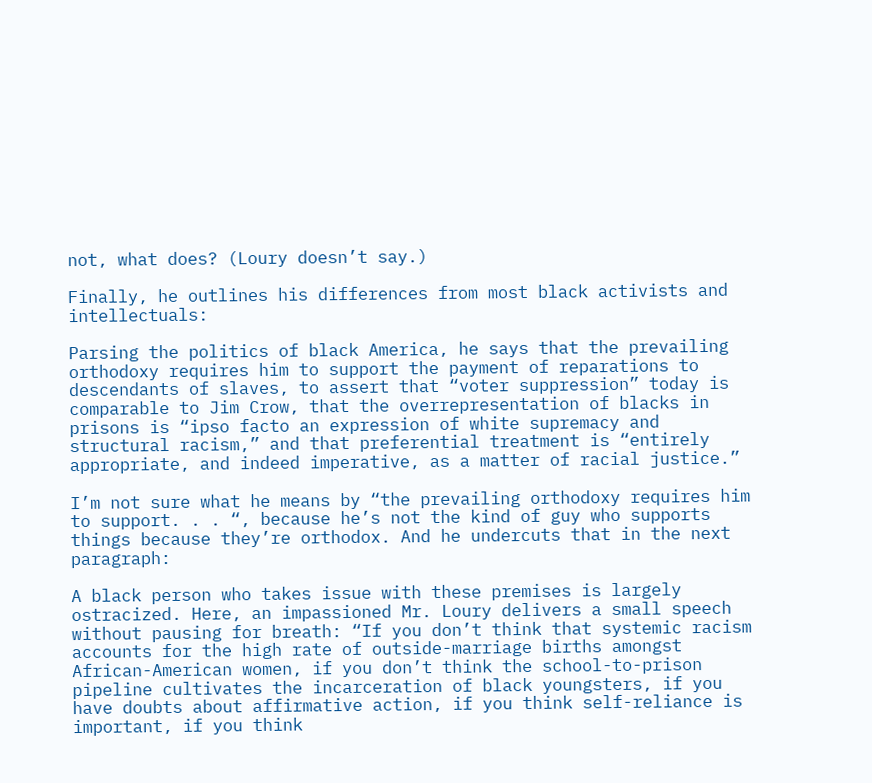not, what does? (Loury doesn’t say.)

Finally, he outlines his differences from most black activists and intellectuals:

Parsing the politics of black America, he says that the prevailing orthodoxy requires him to support the payment of reparations to descendants of slaves, to assert that “voter suppression” today is comparable to Jim Crow, that the overrepresentation of blacks in prisons is “ipso facto an expression of white supremacy and structural racism,” and that preferential treatment is “entirely appropriate, and indeed imperative, as a matter of racial justice.”

I’m not sure what he means by “the prevailing orthodoxy requires him to support. . . “, because he’s not the kind of guy who supports things because they’re orthodox. And he undercuts that in the next paragraph:

A black person who takes issue with these premises is largely ostracized. Here, an impassioned Mr. Loury delivers a small speech without pausing for breath: “If you don’t think that systemic racism accounts for the high rate of outside-marriage births amongst African-American women, if you don’t think the school-to-prison pipeline cultivates the incarceration of black youngsters, if you have doubts about affirmative action, if you think self-reliance is important, if you think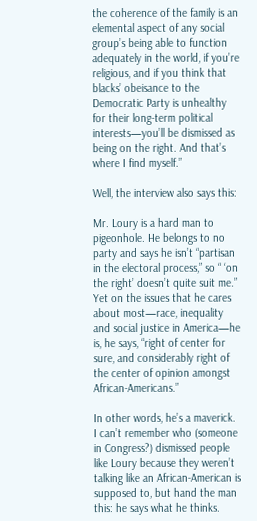the coherence of the family is an elemental aspect of any social group’s being able to function adequately in the world, if you’re religious, and if you think that blacks’ obeisance to the Democratic Party is unhealthy for their long-term political interests—you’ll be dismissed as being on the right. And that’s where I find myself.”

Well, the interview also says this:

Mr. Loury is a hard man to pigeonhole. He belongs to no party and says he isn’t “partisan in the electoral process,” so “ ‘on the right’ doesn’t quite suit me.” Yet on the issues that he cares about most—race, inequality and social justice in America—he is, he says, “right of center for sure, and considerably right of the center of opinion amongst African-Americans.”

In other words, he’s a maverick. I can’t remember who (someone in Congress?) dismissed people like Loury because they weren’t talking like an African-American is supposed to, but hand the man this: he says what he thinks.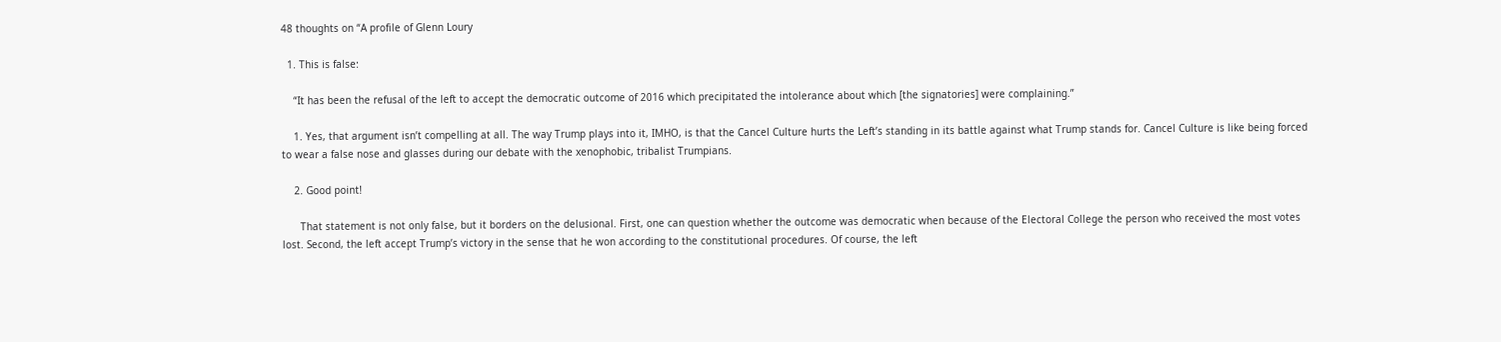48 thoughts on “A profile of Glenn Loury

  1. This is false:

    “It has been the refusal of the left to accept the democratic outcome of 2016 which precipitated the intolerance about which [the signatories] were complaining.”

    1. Yes, that argument isn’t compelling at all. The way Trump plays into it, IMHO, is that the Cancel Culture hurts the Left’s standing in its battle against what Trump stands for. Cancel Culture is like being forced to wear a false nose and glasses during our debate with the xenophobic, tribalist Trumpians.

    2. Good point!

      That statement is not only false, but it borders on the delusional. First, one can question whether the outcome was democratic when because of the Electoral College the person who received the most votes lost. Second, the left accept Trump’s victory in the sense that he won according to the constitutional procedures. Of course, the left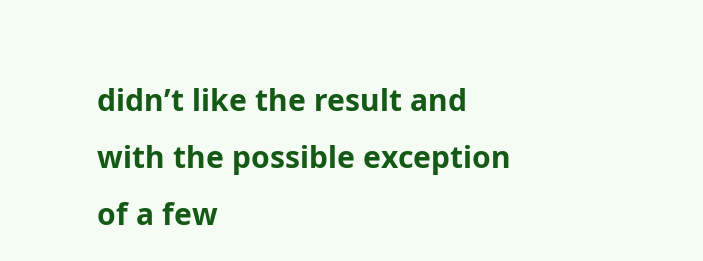didn’t like the result and with the possible exception of a few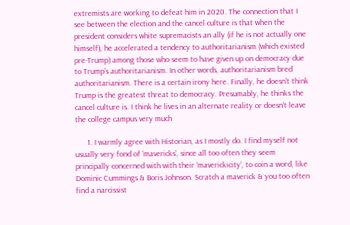extremists are working to defeat him in 2020. The connection that I see between the election and the cancel culture is that when the president considers white supremacists an ally (if he is not actually one himself), he accelerated a tendency to authoritarianism (which existed pre-Trump) among those who seem to have given up on democracy due to Trump’s authoritarianism. In other words, authoritarianism bred authoritarianism. There is a certain irony here. Finally, he doesn’t think Trump is the greatest threat to democracy. Presumably, he thinks the cancel culture is. I think he lives in an alternate reality or doesn’t leave the college campus very much

      1. I warmly agree with Historian, as I mostly do. I find myself not usually very fond of ‘mavericks’, since all too often they seem principally concerned with with their ‘maverickicity’, to coin a word, like Dominic Cummings & Boris Johnson. Scratch a maverick & you too often find a narcissist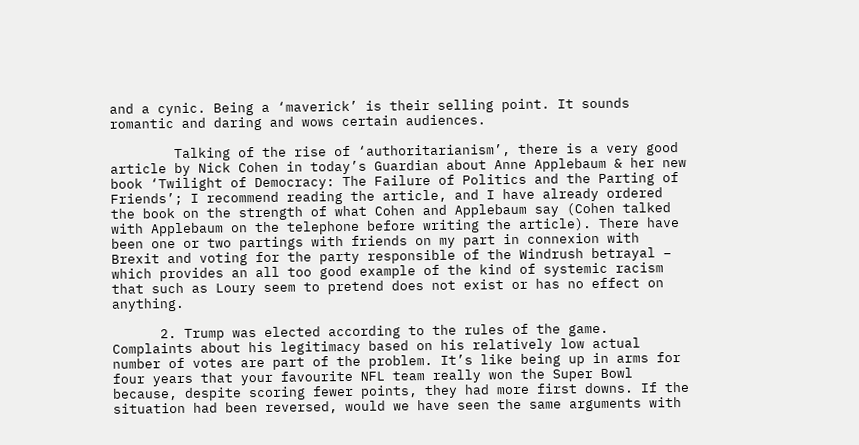and a cynic. Being a ‘maverick’ is their selling point. It sounds romantic and daring and wows certain audiences.

        Talking of the rise of ‘authoritarianism’, there is a very good article by Nick Cohen in today’s Guardian about Anne Applebaum & her new book ‘Twilight of Democracy: The Failure of Politics and the Parting of Friends’; I recommend reading the article, and I have already ordered the book on the strength of what Cohen and Applebaum say (Cohen talked with Applebaum on the telephone before writing the article). There have been one or two partings with friends on my part in connexion with Brexit and voting for the party responsible of the Windrush betrayal – which provides an all too good example of the kind of systemic racism that such as Loury seem to pretend does not exist or has no effect on anything.

      2. Trump was elected according to the rules of the game. Complaints about his legitimacy based on his relatively low actual number of votes are part of the problem. It’s like being up in arms for four years that your favourite NFL team really won the Super Bowl because, despite scoring fewer points, they had more first downs. If the situation had been reversed, would we have seen the same arguments with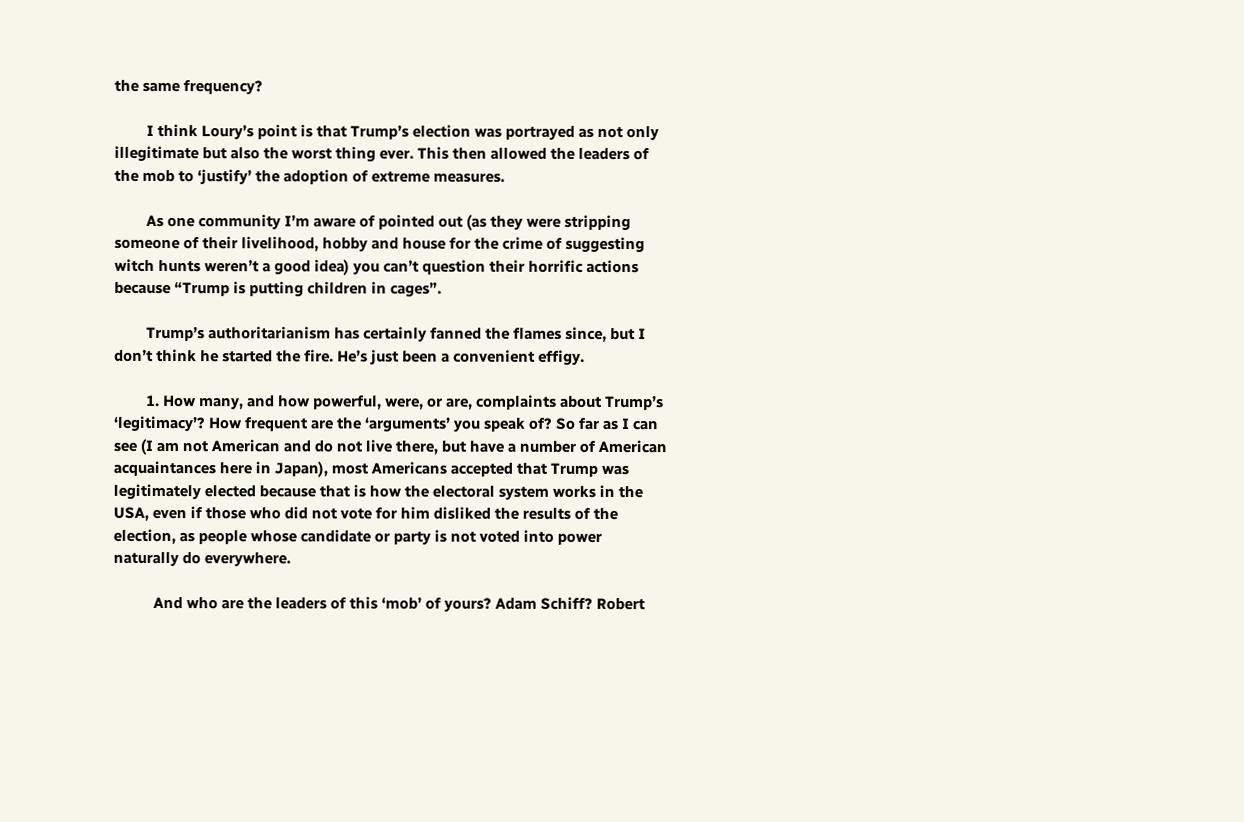the same frequency?

        I think Loury’s point is that Trump’s election was portrayed as not only illegitimate but also the worst thing ever. This then allowed the leaders of the mob to ‘justify’ the adoption of extreme measures.

        As one community I’m aware of pointed out (as they were stripping someone of their livelihood, hobby and house for the crime of suggesting witch hunts weren’t a good idea) you can’t question their horrific actions because “Trump is putting children in cages”.

        Trump’s authoritarianism has certainly fanned the flames since, but I don’t think he started the fire. He’s just been a convenient effigy.

        1. How many, and how powerful, were, or are, complaints about Trump’s ‘legitimacy’? How frequent are the ‘arguments’ you speak of? So far as I can see (I am not American and do not live there, but have a number of American acquaintances here in Japan), most Americans accepted that Trump was legitimately elected because that is how the electoral system works in the USA, even if those who did not vote for him disliked the results of the election, as people whose candidate or party is not voted into power naturally do everywhere.

          And who are the leaders of this ‘mob’ of yours? Adam Schiff? Robert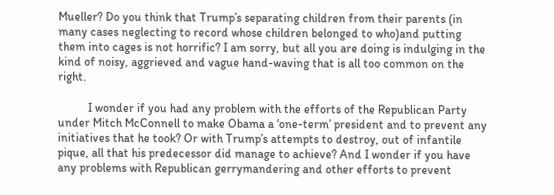Mueller? Do you think that Trump’s separating children from their parents (in many cases neglecting to record whose children belonged to who)and putting them into cages is not horrific? I am sorry, but all you are doing is indulging in the kind of noisy, aggrieved and vague hand-waving that is all too common on the right.

          I wonder if you had any problem with the efforts of the Republican Party under Mitch McConnell to make Obama a ‘one-term’ president and to prevent any initiatives that he took? Or with Trump’s attempts to destroy, out of infantile pique, all that his predecessor did manage to achieve? And I wonder if you have any problems with Republican gerrymandering and other efforts to prevent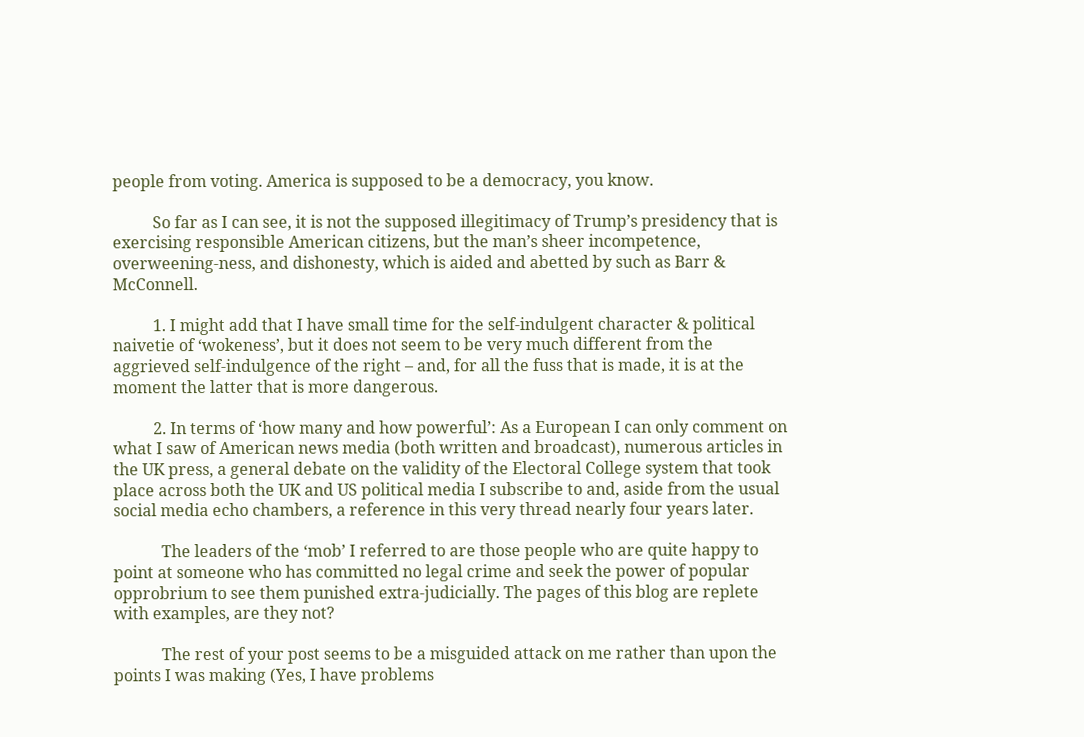people from voting. America is supposed to be a democracy, you know.

          So far as I can see, it is not the supposed illegitimacy of Trump’s presidency that is exercising responsible American citizens, but the man’s sheer incompetence, overweening-ness, and dishonesty, which is aided and abetted by such as Barr & McConnell.

          1. I might add that I have small time for the self-indulgent character & political naivetie of ‘wokeness’, but it does not seem to be very much different from the aggrieved self-indulgence of the right – and, for all the fuss that is made, it is at the moment the latter that is more dangerous.

          2. In terms of ‘how many and how powerful’: As a European I can only comment on what I saw of American news media (both written and broadcast), numerous articles in the UK press, a general debate on the validity of the Electoral College system that took place across both the UK and US political media I subscribe to and, aside from the usual social media echo chambers, a reference in this very thread nearly four years later.

            The leaders of the ‘mob’ I referred to are those people who are quite happy to point at someone who has committed no legal crime and seek the power of popular opprobrium to see them punished extra-judicially. The pages of this blog are replete with examples, are they not?

            The rest of your post seems to be a misguided attack on me rather than upon the points I was making (Yes, I have problems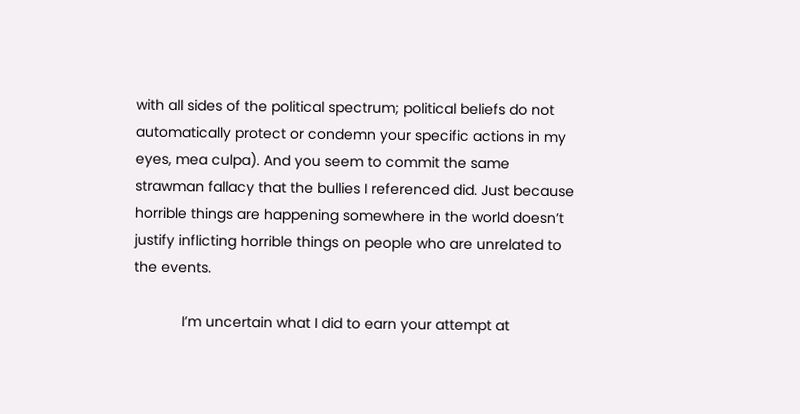with all sides of the political spectrum; political beliefs do not automatically protect or condemn your specific actions in my eyes, mea culpa). And you seem to commit the same strawman fallacy that the bullies I referenced did. Just because horrible things are happening somewhere in the world doesn’t justify inflicting horrible things on people who are unrelated to the events.

            I’m uncertain what I did to earn your attempt at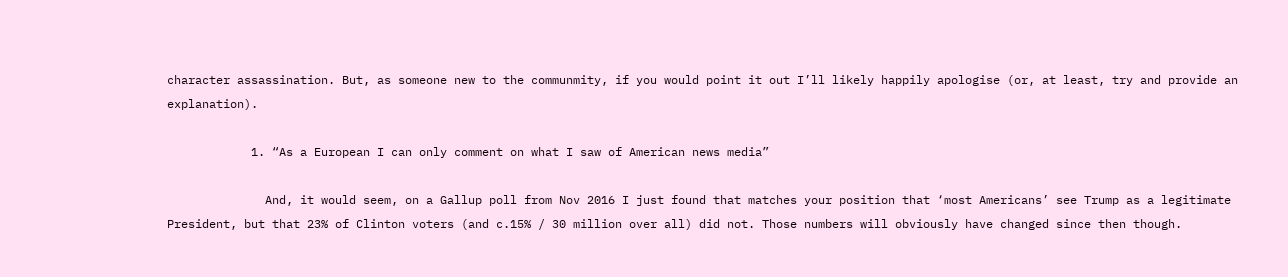character assassination. But, as someone new to the communmity, if you would point it out I’ll likely happily apologise (or, at least, try and provide an explanation).

            1. “As a European I can only comment on what I saw of American news media”

              And, it would seem, on a Gallup poll from Nov 2016 I just found that matches your position that ‘most Americans’ see Trump as a legitimate President, but that 23% of Clinton voters (and c.15% / 30 million over all) did not. Those numbers will obviously have changed since then though.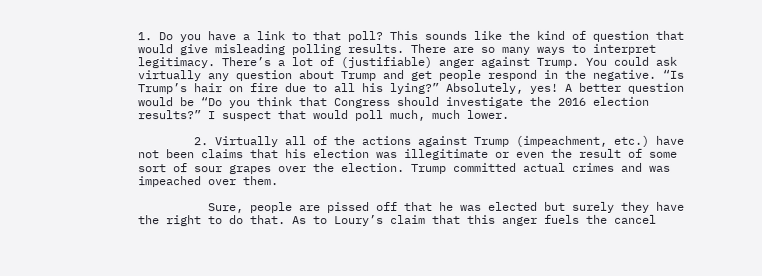1. Do you have a link to that poll? This sounds like the kind of question that would give misleading polling results. There are so many ways to interpret legitimacy. There’s a lot of (justifiable) anger against Trump. You could ask virtually any question about Trump and get people respond in the negative. “Is Trump’s hair on fire due to all his lying?” Absolutely, yes! A better question would be “Do you think that Congress should investigate the 2016 election results?” I suspect that would poll much, much lower.

        2. Virtually all of the actions against Trump (impeachment, etc.) have not been claims that his election was illegitimate or even the result of some sort of sour grapes over the election. Trump committed actual crimes and was impeached over them.

          Sure, people are pissed off that he was elected but surely they have the right to do that. As to Loury’s claim that this anger fuels the cancel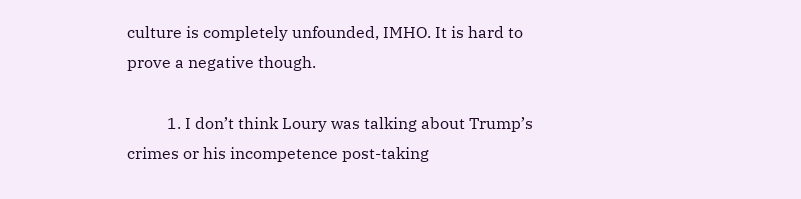culture is completely unfounded, IMHO. It is hard to prove a negative though.

          1. I don’t think Loury was talking about Trump’s crimes or his incompetence post-taking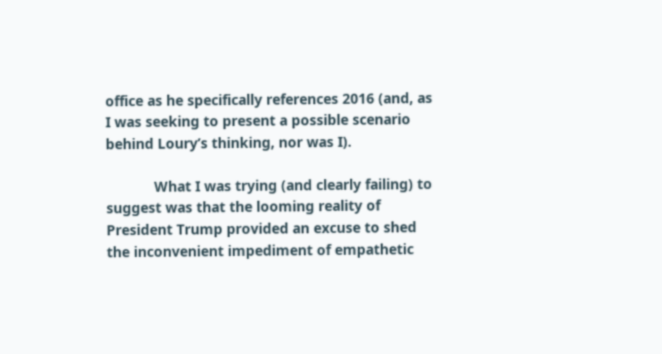office as he specifically references 2016 (and, as I was seeking to present a possible scenario behind Loury’s thinking, nor was I).

            What I was trying (and clearly failing) to suggest was that the looming reality of President Trump provided an excuse to shed the inconvenient impediment of empathetic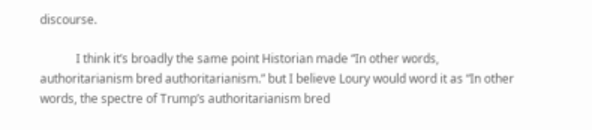discourse.

            I think it’s broadly the same point Historian made “In other words, authoritarianism bred authoritarianism.” but I believe Loury would word it as “In other words, the spectre of Trump’s authoritarianism bred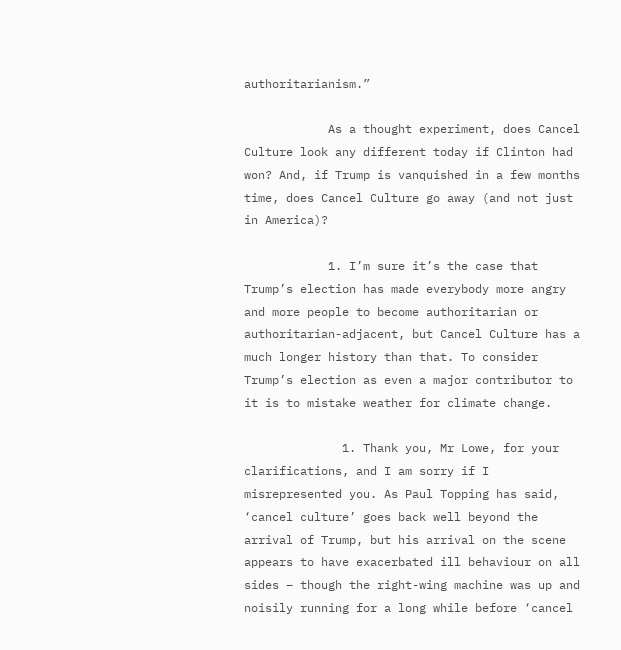authoritarianism.”

            As a thought experiment, does Cancel Culture look any different today if Clinton had won? And, if Trump is vanquished in a few months time, does Cancel Culture go away (and not just in America)?

            1. I’m sure it’s the case that Trump’s election has made everybody more angry and more people to become authoritarian or authoritarian-adjacent, but Cancel Culture has a much longer history than that. To consider Trump’s election as even a major contributor to it is to mistake weather for climate change.

              1. Thank you, Mr Lowe, for your clarifications, and I am sorry if I misrepresented you. As Paul Topping has said, ‘cancel culture’ goes back well beyond the arrival of Trump, but his arrival on the scene appears to have exacerbated ill behaviour on all sides – though the right-wing machine was up and noisily running for a long while before ‘cancel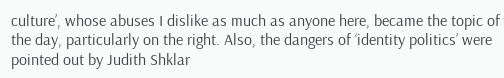culture’, whose abuses I dislike as much as anyone here, became the topic of the day, particularly on the right. Also, the dangers of ‘identity politics’ were pointed out by Judith Shklar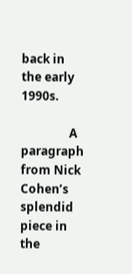back in the early 1990s.

                A paragraph from Nick Cohen’s splendid piece in the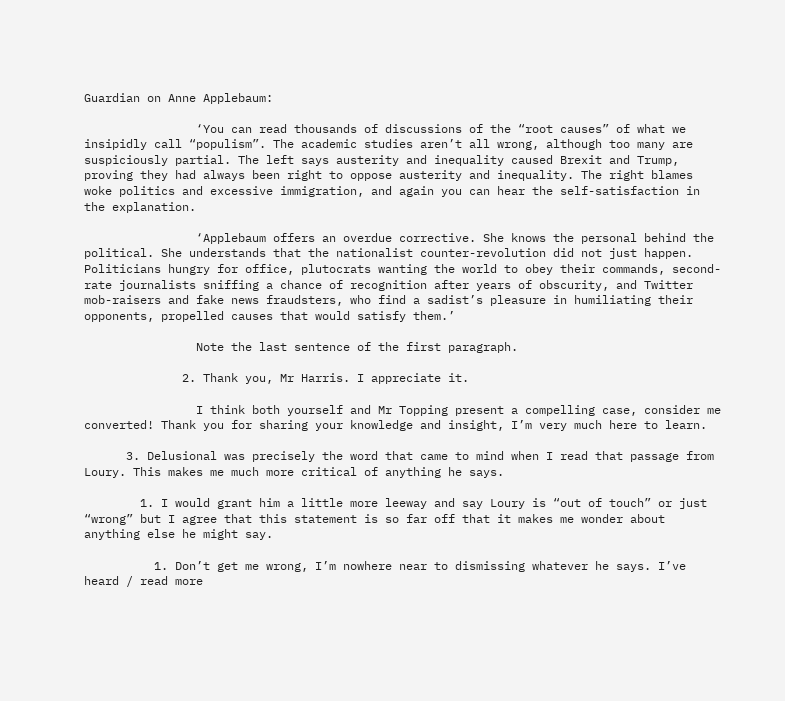Guardian on Anne Applebaum:

                ‘You can read thousands of discussions of the “root causes” of what we insipidly call “populism”. The academic studies aren’t all wrong, although too many are suspiciously partial. The left says austerity and inequality caused Brexit and Trump, proving they had always been right to oppose austerity and inequality. The right blames woke politics and excessive immigration, and again you can hear the self-satisfaction in the explanation.

                ‘Applebaum offers an overdue corrective. She knows the personal behind the political. She understands that the nationalist counter-revolution did not just happen. Politicians hungry for office, plutocrats wanting the world to obey their commands, second-rate journalists sniffing a chance of recognition after years of obscurity, and Twitter mob-raisers and fake news fraudsters, who find a sadist’s pleasure in humiliating their opponents, propelled causes that would satisfy them.’

                Note the last sentence of the first paragraph.

              2. Thank you, Mr Harris. I appreciate it.

                I think both yourself and Mr Topping present a compelling case, consider me converted! Thank you for sharing your knowledge and insight, I’m very much here to learn.

      3. Delusional was precisely the word that came to mind when I read that passage from Loury. This makes me much more critical of anything he says.

        1. I would grant him a little more leeway and say Loury is “out of touch” or just “wrong” but I agree that this statement is so far off that it makes me wonder about anything else he might say.

          1. Don’t get me wrong, I’m nowhere near to dismissing whatever he says. I’ve heard / read more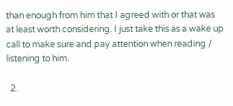than enough from him that I agreed with or that was at least worth considering. I just take this as a wake up call to make sure and pay attention when reading / listening to him.

  2.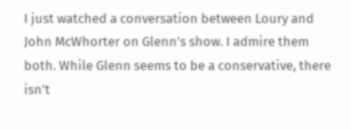I just watched a conversation between Loury and John McWhorter on Glenn’s show. I admire them both. While Glenn seems to be a conservative, there isn’t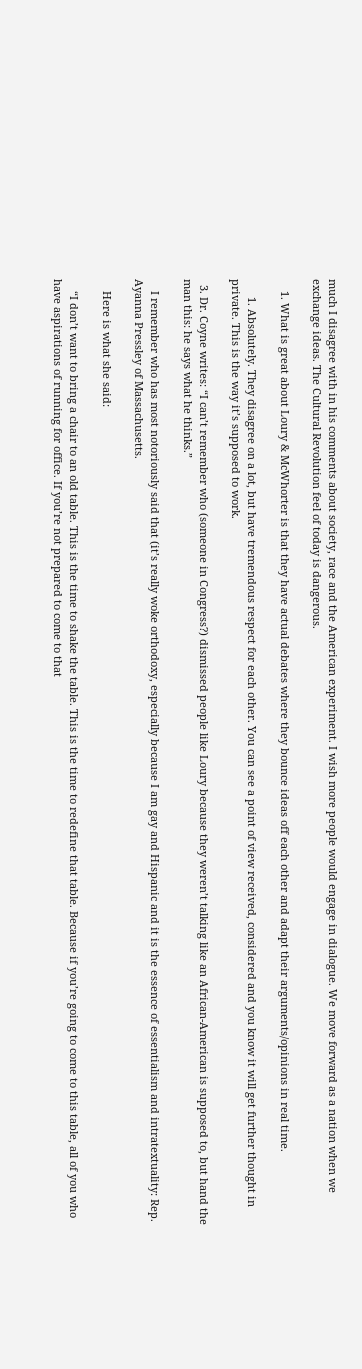much I disagree with in his comments about society, race and the American experiment. I wish more people would engage in dialogue. We move forward as a nation when we exchange ideas. The Cultural Revolution feel of today is dangerous.

    1. What is great about Loury & McWhorter is that they have actual debates where they bounce ideas off each other and adapt their arguments/opinions in real time.

      1. Absolutely. They disagree on a lot, but have tremendous respect for each other. You can see a point of view received, considered and you know it will get further thought in private. This is the way it’s supposed to work.

  3. Dr. Coyne writes: “I can’t remember who (someone in Congress?) dismissed people like Loury because they weren’t talking like an African-American is supposed to, but hand the man this: he says what he thinks.”

    I remember who has most notoriously said that (it’s really woke orthodoxy, especially because I am gay and Hispanic and it is the essence of essentialism and intratextuality: Rep. Ayanna Pressley of Massachusetts.

    Here is what she said:

    “I don’t want to bring a chair to an old table. This is the time to shake the table. This is the time to redefine that table. Because if you’re going to come to this table, all of you who have aspirations of running for office. If you’re not prepared to come to that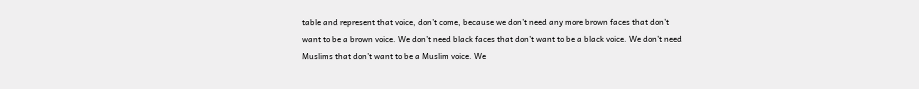table and represent that voice, don’t come, because we don’t need any more brown faces that don’t want to be a brown voice. We don’t need black faces that don’t want to be a black voice. We don’t need Muslims that don’t want to be a Muslim voice. We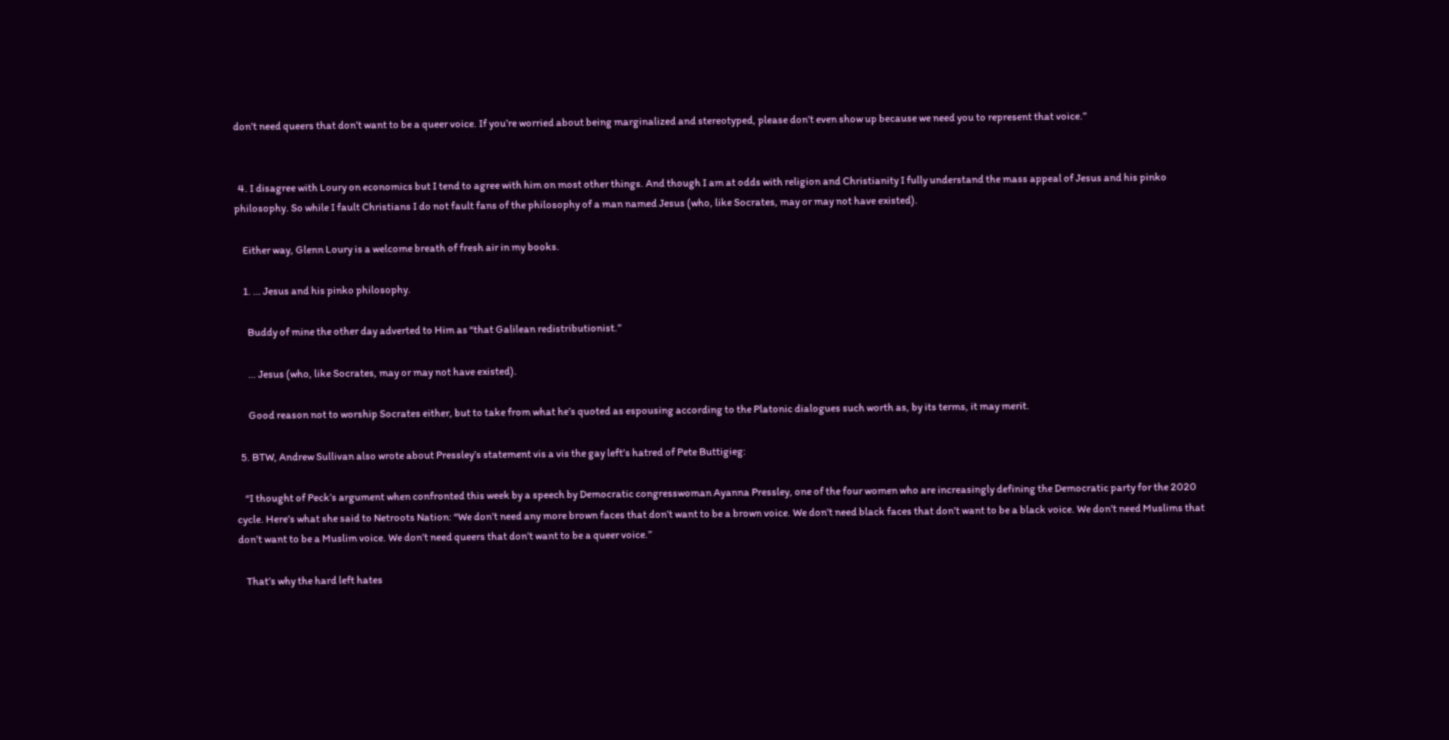don’t need queers that don’t want to be a queer voice. If you’re worried about being marginalized and stereotyped, please don’t even show up because we need you to represent that voice.”


  4. I disagree with Loury on economics but I tend to agree with him on most other things. And though I am at odds with religion and Christianity I fully understand the mass appeal of Jesus and his pinko philosophy. So while I fault Christians I do not fault fans of the philosophy of a man named Jesus (who, like Socrates, may or may not have existed).

    Either way, Glenn Loury is a welcome breath of fresh air in my books.

    1. … Jesus and his pinko philosophy.

      Buddy of mine the other day adverted to Him as “that Galilean redistributionist.”

      … Jesus (who, like Socrates, may or may not have existed).

      Good reason not to worship Socrates either, but to take from what he’s quoted as espousing according to the Platonic dialogues such worth as, by its terms, it may merit.

  5. BTW, Andrew Sullivan also wrote about Pressley’s statement vis a vis the gay left’s hatred of Pete Buttigieg:

    “I thought of Peck’s argument when confronted this week by a speech by Democratic congresswoman Ayanna Pressley, one of the four women who are increasingly defining the Democratic party for the 2020 cycle. Here’s what she said to Netroots Nation: “We don’t need any more brown faces that don’t want to be a brown voice. We don’t need black faces that don’t want to be a black voice. We don’t need Muslims that don’t want to be a Muslim voice. We don’t need queers that don’t want to be a queer voice.”

    That’s why the hard left hates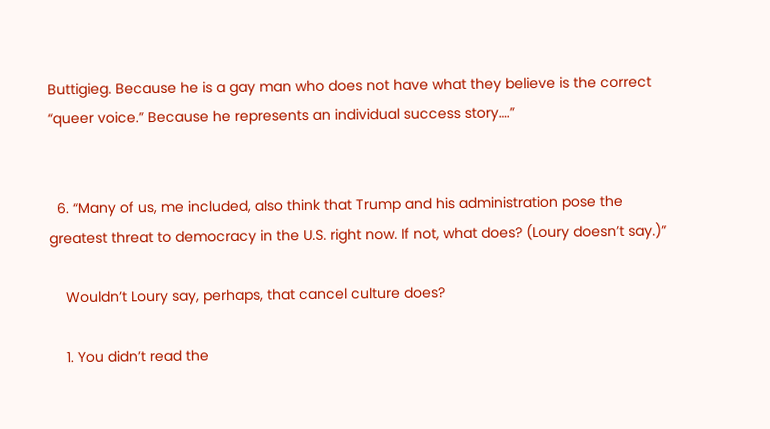Buttigieg. Because he is a gay man who does not have what they believe is the correct “queer voice.” Because he represents an individual success story….”


  6. “Many of us, me included, also think that Trump and his administration pose the greatest threat to democracy in the U.S. right now. If not, what does? (Loury doesn’t say.)”

    Wouldn’t Loury say, perhaps, that cancel culture does?

    1. You didn’t read the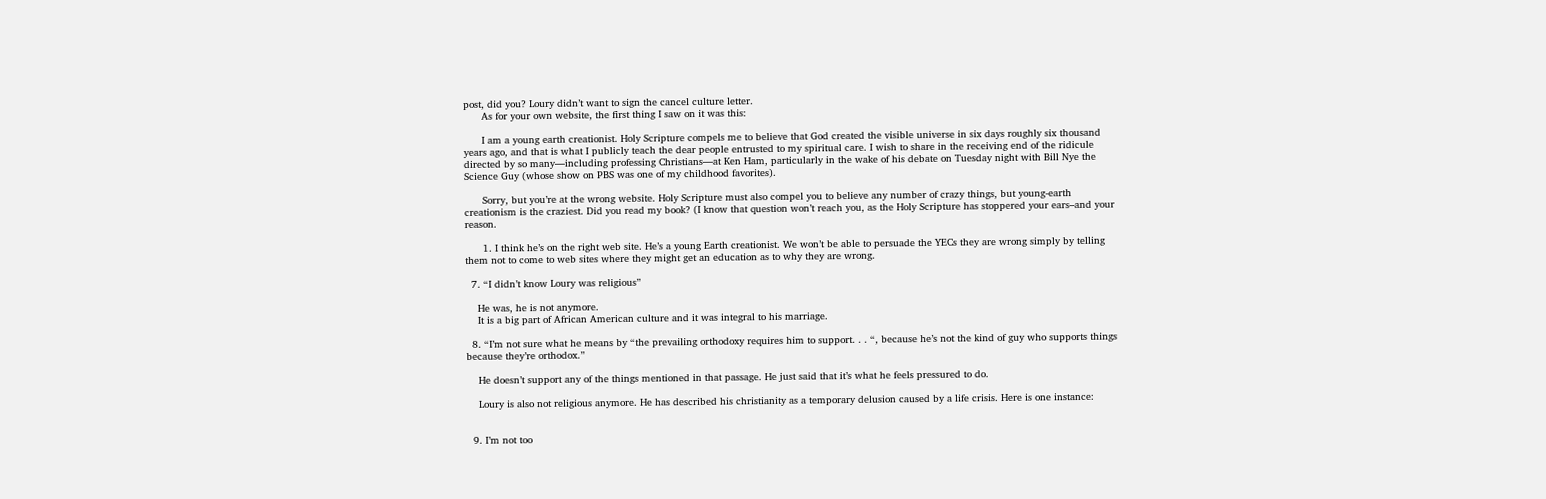post, did you? Loury didn’t want to sign the cancel culture letter.
      As for your own website, the first thing I saw on it was this:

      I am a young earth creationist. Holy Scripture compels me to believe that God created the visible universe in six days roughly six thousand years ago, and that is what I publicly teach the dear people entrusted to my spiritual care. I wish to share in the receiving end of the ridicule directed by so many—including professing Christians—at Ken Ham, particularly in the wake of his debate on Tuesday night with Bill Nye the Science Guy (whose show on PBS was one of my childhood favorites).

      Sorry, but you’re at the wrong website. Holy Scripture must also compel you to believe any number of crazy things, but young-earth creationism is the craziest. Did you read my book? (I know that question won’t reach you, as the Holy Scripture has stoppered your ears–and your reason.

      1. I think he’s on the right web site. He’s a young Earth creationist. We won’t be able to persuade the YECs they are wrong simply by telling them not to come to web sites where they might get an education as to why they are wrong.

  7. “I didn’t know Loury was religious”

    He was, he is not anymore.
    It is a big part of African American culture and it was integral to his marriage.

  8. “I’m not sure what he means by “the prevailing orthodoxy requires him to support. . . “, because he’s not the kind of guy who supports things because they’re orthodox.”

    He doesn’t support any of the things mentioned in that passage. He just said that it’s what he feels pressured to do.

    Loury is also not religious anymore. He has described his christianity as a temporary delusion caused by a life crisis. Here is one instance:


  9. I’m not too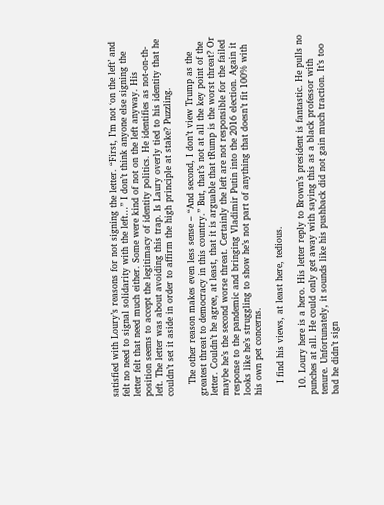satisfied with Loury’s reasons for not signing the letter. “First, I’m not ‘on the left’ and felt no need to signal solidarity with the left…” I don’t think anyone else signing the letter felt that need much either. Some were kind of not on the left anyway. His position seems to accept the legitimacy of identity politics. He identifies as not-on-th-left. The letter was about avoiding this trap. Is Laury overly tied to his identity that he couldn’t set it aside in order to affirm the high principle at stake? Puzzling.

    The other reason makes even less sense – “And second, I don’t view Trump as the greatest threat to democracy in this country.” But, that’s not at all the key point of the letter. Couldn’t he agree, at least, that it is arguable that tRump is the worst threat? Or maybe he’s the second worse threat. Certainly the left are not responsible for the failed response to the pandemic and bringing Vladimir Putin into the 2016 election. Again it looks like he’s struggling to show he’s not part of anything that doesn’t fit 100% with his own pet concerns.

    I find his views, at least here, tedious.

  10. Loury here is a hero. His letter reply to Brown’s president is fantastic. He pulls no punches at all. He could only get away with saying this as a black professor with tenure. Unfortunately, it sounds like his pushback did not gain much traction. It’s too bad he didn’t sign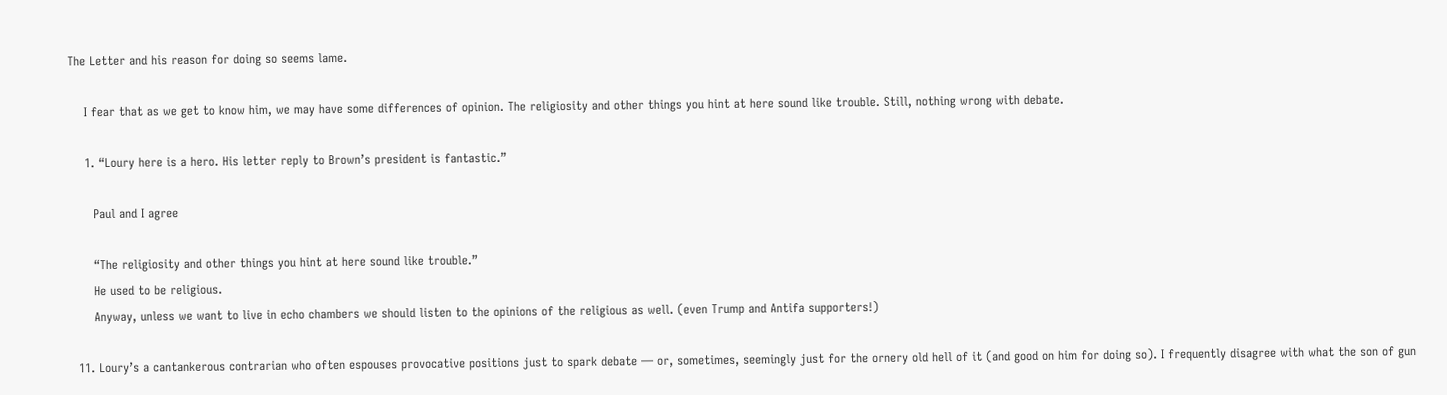The Letter and his reason for doing so seems lame.

    I fear that as we get to know him, we may have some differences of opinion. The religiosity and other things you hint at here sound like trouble. Still, nothing wrong with debate.

    1. “Loury here is a hero. His letter reply to Brown’s president is fantastic.”

      Paul and I agree

      “The religiosity and other things you hint at here sound like trouble.”
      He used to be religious.
      Anyway, unless we want to live in echo chambers we should listen to the opinions of the religious as well. (even Trump and Antifa supporters!)

  11. Loury’s a cantankerous contrarian who often espouses provocative positions just to spark debate — or, sometimes, seemingly just for the ornery old hell of it (and good on him for doing so). I frequently disagree with what the son of gun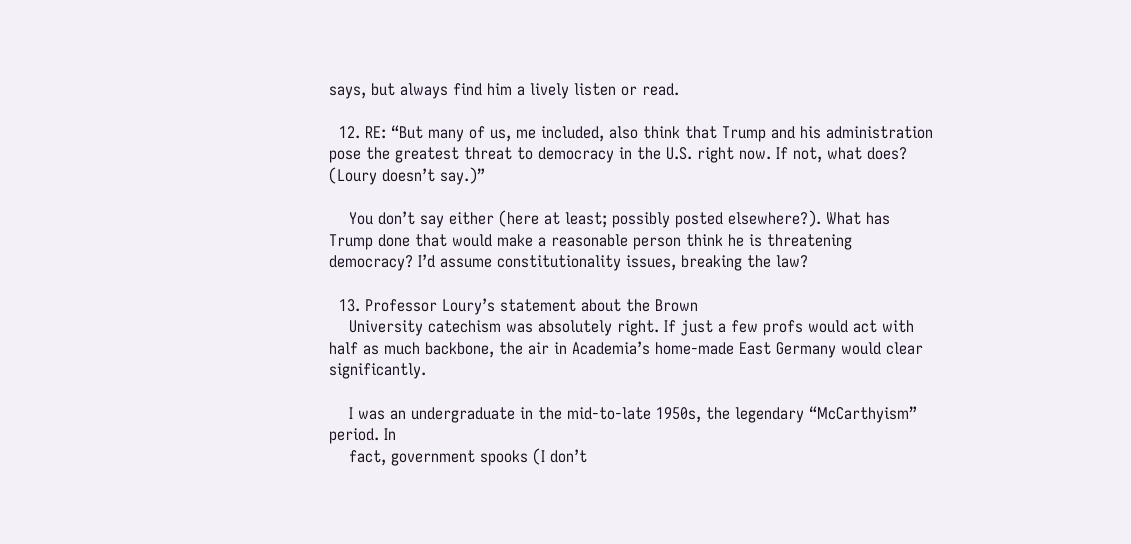says, but always find him a lively listen or read.

  12. RE: “But many of us, me included, also think that Trump and his administration pose the greatest threat to democracy in the U.S. right now. If not, what does? (Loury doesn’t say.)”

    You don’t say either (here at least; possibly posted elsewhere?). What has Trump done that would make a reasonable person think he is threatening democracy? I’d assume constitutionality issues, breaking the law?

  13. Professor Loury’s statement about the Brown
    University catechism was absolutely right. If just a few profs would act with half as much backbone, the air in Academia’s home-made East Germany would clear significantly.

    I was an undergraduate in the mid-to-late 1950s, the legendary “McCarthyism” period. In
    fact, government spooks (I don’t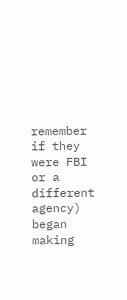remember if they were FBI or a different agency) began making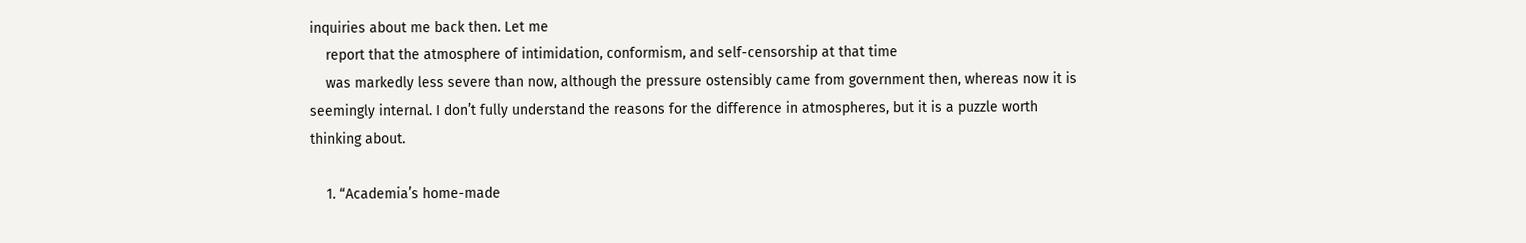inquiries about me back then. Let me
    report that the atmosphere of intimidation, conformism, and self-censorship at that time
    was markedly less severe than now, although the pressure ostensibly came from government then, whereas now it is seemingly internal. I don’t fully understand the reasons for the difference in atmospheres, but it is a puzzle worth thinking about.

    1. “Academia’s home-made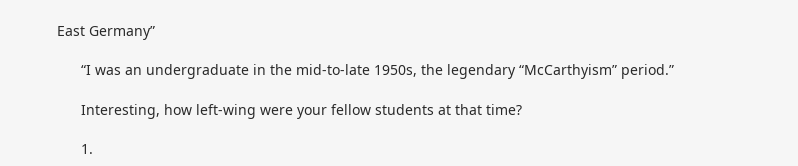East Germany”

      “I was an undergraduate in the mid-to-late 1950s, the legendary “McCarthyism” period.”

      Interesting, how left-wing were your fellow students at that time?

      1.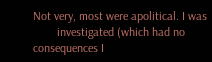Not very, most were apolitical. I was
        investigated (which had no consequences I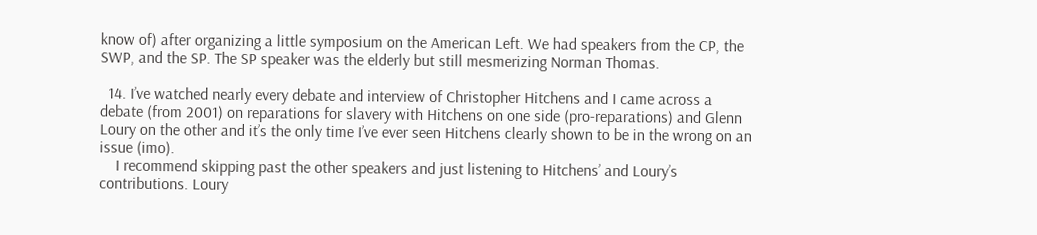know of) after organizing a little symposium on the American Left. We had speakers from the CP, the SWP, and the SP. The SP speaker was the elderly but still mesmerizing Norman Thomas.

  14. I’ve watched nearly every debate and interview of Christopher Hitchens and I came across a debate (from 2001) on reparations for slavery with Hitchens on one side (pro-reparations) and Glenn Loury on the other and it’s the only time I’ve ever seen Hitchens clearly shown to be in the wrong on an issue (imo).
    I recommend skipping past the other speakers and just listening to Hitchens’ and Loury’s contributions. Loury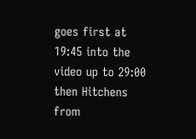goes first at 19:45 into the video up to 29:00 then Hitchens from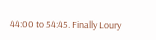44:00 to 54:45. Finally Loury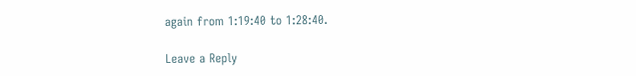again from 1:19:40 to 1:28:40.

Leave a Reply